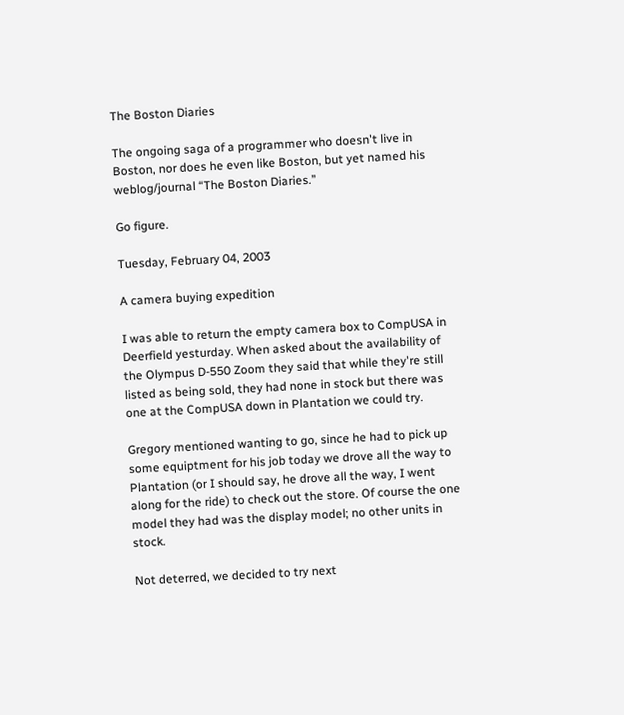The Boston Diaries

The ongoing saga of a programmer who doesn't live in Boston, nor does he even like Boston, but yet named his weblog/journal “The Boston Diaries.”

Go figure.

Tuesday, February 04, 2003

A camera buying expedition

I was able to return the empty camera box to CompUSA in Deerfield yesturday. When asked about the availability of the Olympus D-550 Zoom they said that while they're still listed as being sold, they had none in stock but there was one at the CompUSA down in Plantation we could try.

Gregory mentioned wanting to go, since he had to pick up some equiptment for his job today we drove all the way to Plantation (or I should say, he drove all the way, I went along for the ride) to check out the store. Of course the one model they had was the display model; no other units in stock.

Not deterred, we decided to try next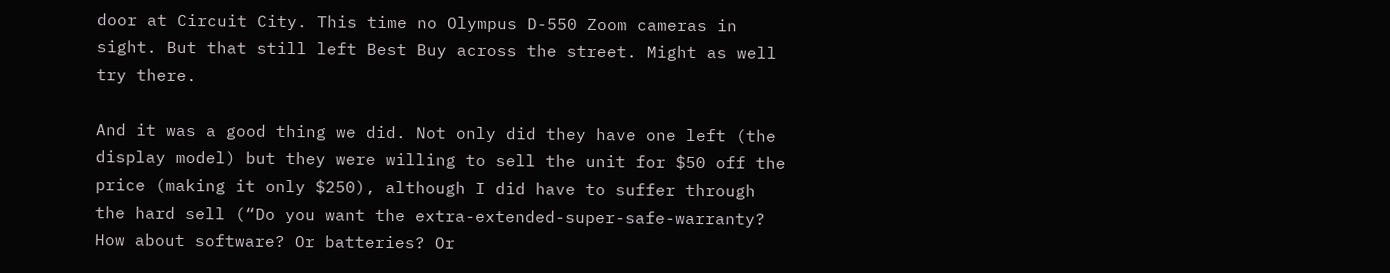door at Circuit City. This time no Olympus D-550 Zoom cameras in sight. But that still left Best Buy across the street. Might as well try there.

And it was a good thing we did. Not only did they have one left (the display model) but they were willing to sell the unit for $50 off the price (making it only $250), although I did have to suffer through the hard sell (“Do you want the extra-extended-super-safe-warranty? How about software? Or batteries? Or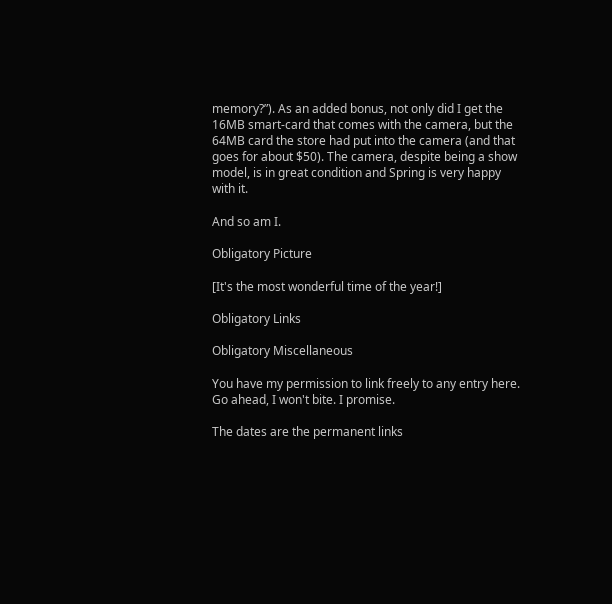memory?”). As an added bonus, not only did I get the 16MB smart-card that comes with the camera, but the 64MB card the store had put into the camera (and that goes for about $50). The camera, despite being a show model, is in great condition and Spring is very happy with it.

And so am I.

Obligatory Picture

[It's the most wonderful time of the year!]

Obligatory Links

Obligatory Miscellaneous

You have my permission to link freely to any entry here. Go ahead, I won't bite. I promise.

The dates are the permanent links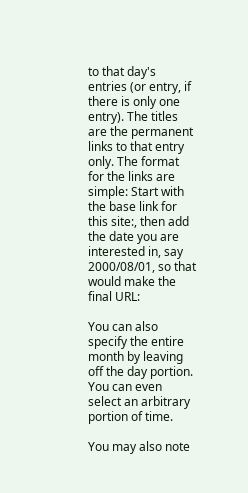to that day's entries (or entry, if there is only one entry). The titles are the permanent links to that entry only. The format for the links are simple: Start with the base link for this site:, then add the date you are interested in, say 2000/08/01, so that would make the final URL:

You can also specify the entire month by leaving off the day portion. You can even select an arbitrary portion of time.

You may also note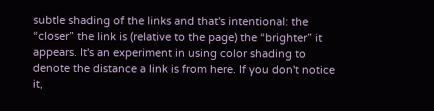subtle shading of the links and that's intentional: the “closer” the link is (relative to the page) the “brighter” it appears. It's an experiment in using color shading to denote the distance a link is from here. If you don't notice it,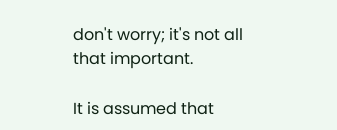don't worry; it's not all that important.

It is assumed that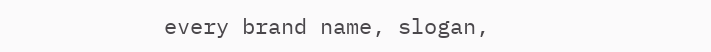every brand name, slogan,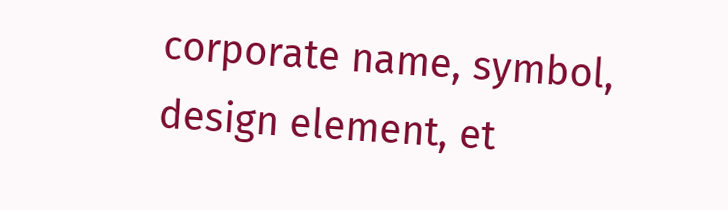corporate name, symbol, design element, et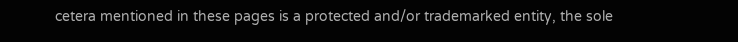cetera mentioned in these pages is a protected and/or trademarked entity, the sole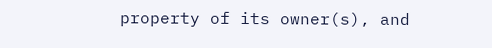property of its owner(s), and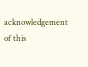acknowledgement of this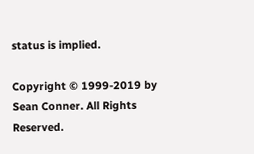status is implied.

Copyright © 1999-2019 by Sean Conner. All Rights Reserved.